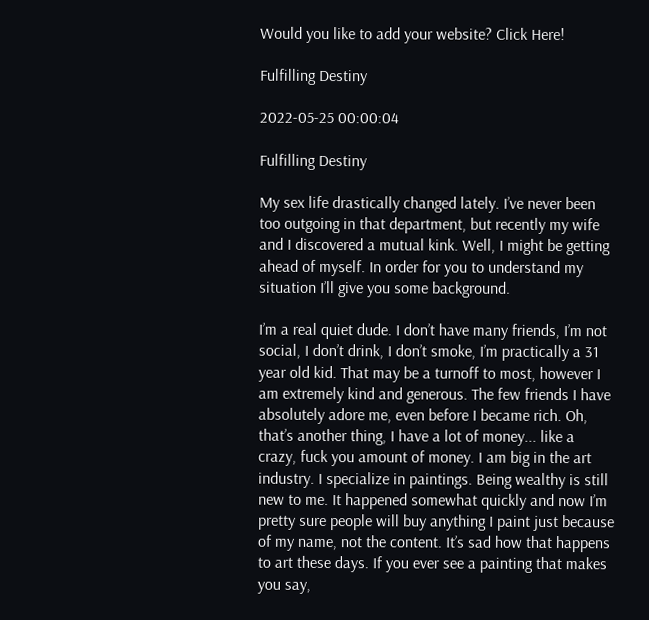Would you like to add your website? Click Here!

Fulfilling Destiny

2022-05-25 00:00:04

Fulfilling Destiny

My sex life drastically changed lately. I’ve never been too outgoing in that department, but recently my wife and I discovered a mutual kink. Well, I might be getting ahead of myself. In order for you to understand my situation I’ll give you some background.

I’m a real quiet dude. I don’t have many friends, I’m not social, I don’t drink, I don’t smoke, I’m practically a 31 year old kid. That may be a turnoff to most, however I am extremely kind and generous. The few friends I have absolutely adore me, even before I became rich. Oh, that’s another thing, I have a lot of money... like a crazy, fuck you amount of money. I am big in the art industry. I specialize in paintings. Being wealthy is still new to me. It happened somewhat quickly and now I’m pretty sure people will buy anything I paint just because of my name, not the content. It’s sad how that happens to art these days. If you ever see a painting that makes you say,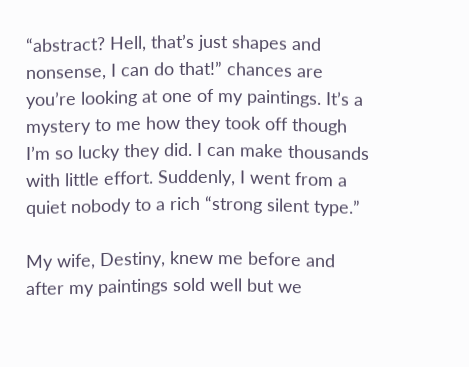“abstract? Hell, that’s just shapes and nonsense, I can do that!” chances are you’re looking at one of my paintings. It’s a mystery to me how they took off though I’m so lucky they did. I can make thousands with little effort. Suddenly, I went from a quiet nobody to a rich “strong silent type.”

My wife, Destiny, knew me before and after my paintings sold well but we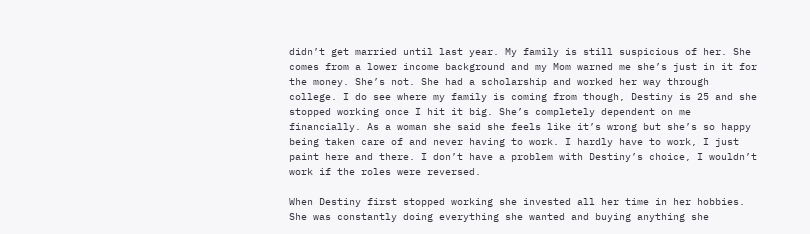didn’t get married until last year. My family is still suspicious of her. She comes from a lower income background and my Mom warned me she’s just in it for the money. She’s not. She had a scholarship and worked her way through college. I do see where my family is coming from though, Destiny is 25 and she stopped working once I hit it big. She’s completely dependent on me financially. As a woman she said she feels like it’s wrong but she’s so happy being taken care of and never having to work. I hardly have to work, I just paint here and there. I don’t have a problem with Destiny’s choice, I wouldn’t work if the roles were reversed.

When Destiny first stopped working she invested all her time in her hobbies. She was constantly doing everything she wanted and buying anything she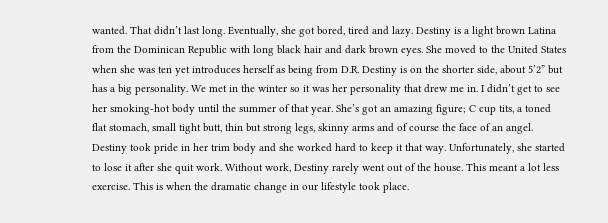wanted. That didn’t last long. Eventually, she got bored, tired and lazy. Destiny is a light brown Latina from the Dominican Republic with long black hair and dark brown eyes. She moved to the United States when she was ten yet introduces herself as being from D.R. Destiny is on the shorter side, about 5’2” but has a big personality. We met in the winter so it was her personality that drew me in. I didn’t get to see her smoking-hot body until the summer of that year. She’s got an amazing figure; C cup tits, a toned flat stomach, small tight butt, thin but strong legs, skinny arms and of course the face of an angel. Destiny took pride in her trim body and she worked hard to keep it that way. Unfortunately, she started to lose it after she quit work. Without work, Destiny rarely went out of the house. This meant a lot less exercise. This is when the dramatic change in our lifestyle took place.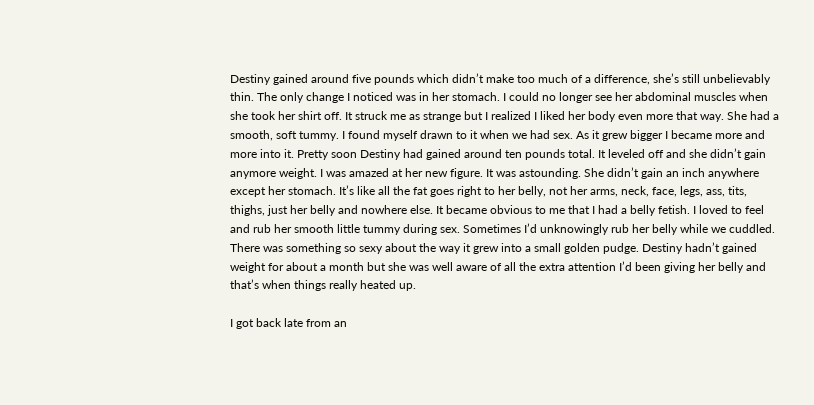Destiny gained around five pounds which didn’t make too much of a difference, she’s still unbelievably thin. The only change I noticed was in her stomach. I could no longer see her abdominal muscles when she took her shirt off. It struck me as strange but I realized I liked her body even more that way. She had a smooth, soft tummy. I found myself drawn to it when we had sex. As it grew bigger I became more and more into it. Pretty soon Destiny had gained around ten pounds total. It leveled off and she didn’t gain anymore weight. I was amazed at her new figure. It was astounding. She didn’t gain an inch anywhere except her stomach. It’s like all the fat goes right to her belly, not her arms, neck, face, legs, ass, tits, thighs, just her belly and nowhere else. It became obvious to me that I had a belly fetish. I loved to feel and rub her smooth little tummy during sex. Sometimes I’d unknowingly rub her belly while we cuddled. There was something so sexy about the way it grew into a small golden pudge. Destiny hadn’t gained weight for about a month but she was well aware of all the extra attention I’d been giving her belly and that’s when things really heated up.

I got back late from an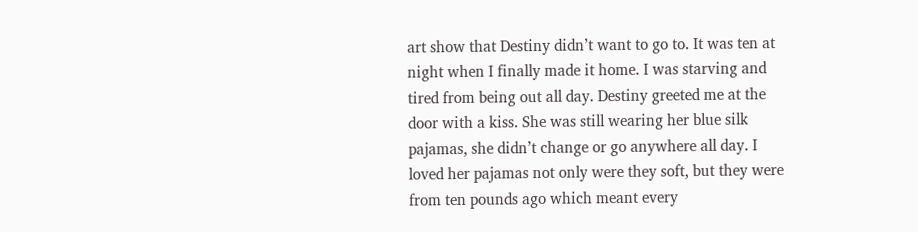art show that Destiny didn’t want to go to. It was ten at night when I finally made it home. I was starving and tired from being out all day. Destiny greeted me at the door with a kiss. She was still wearing her blue silk pajamas, she didn’t change or go anywhere all day. I loved her pajamas not only were they soft, but they were from ten pounds ago which meant every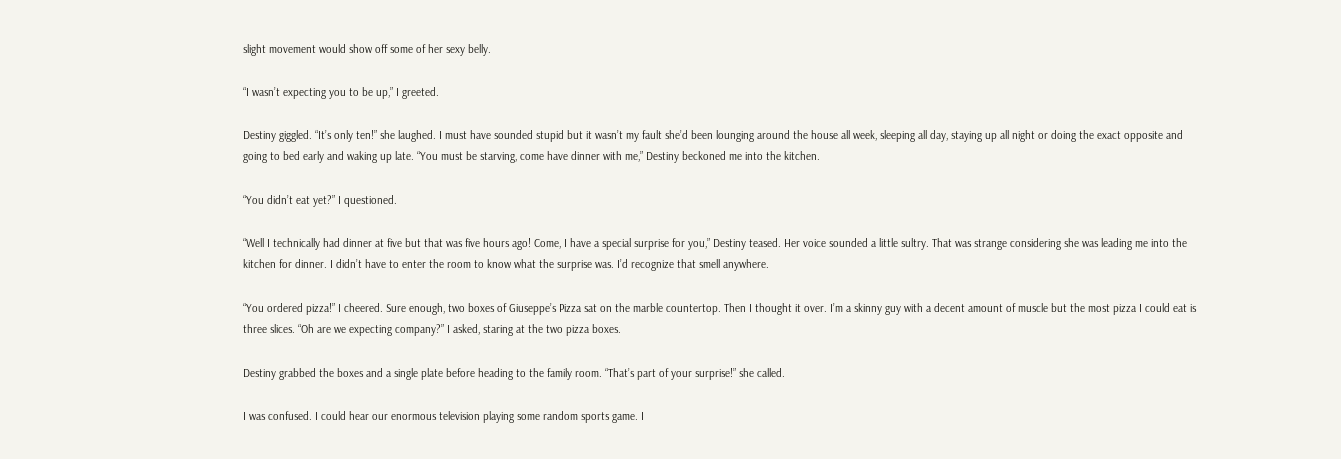slight movement would show off some of her sexy belly.

“I wasn’t expecting you to be up,” I greeted.

Destiny giggled. “It’s only ten!” she laughed. I must have sounded stupid but it wasn’t my fault she’d been lounging around the house all week, sleeping all day, staying up all night or doing the exact opposite and going to bed early and waking up late. “You must be starving, come have dinner with me,” Destiny beckoned me into the kitchen.

“You didn’t eat yet?” I questioned.

“Well I technically had dinner at five but that was five hours ago! Come, I have a special surprise for you,” Destiny teased. Her voice sounded a little sultry. That was strange considering she was leading me into the kitchen for dinner. I didn’t have to enter the room to know what the surprise was. I’d recognize that smell anywhere.

“You ordered pizza!” I cheered. Sure enough, two boxes of Giuseppe’s Pizza sat on the marble countertop. Then I thought it over. I’m a skinny guy with a decent amount of muscle but the most pizza I could eat is three slices. “Oh are we expecting company?” I asked, staring at the two pizza boxes.

Destiny grabbed the boxes and a single plate before heading to the family room. “That’s part of your surprise!” she called.

I was confused. I could hear our enormous television playing some random sports game. I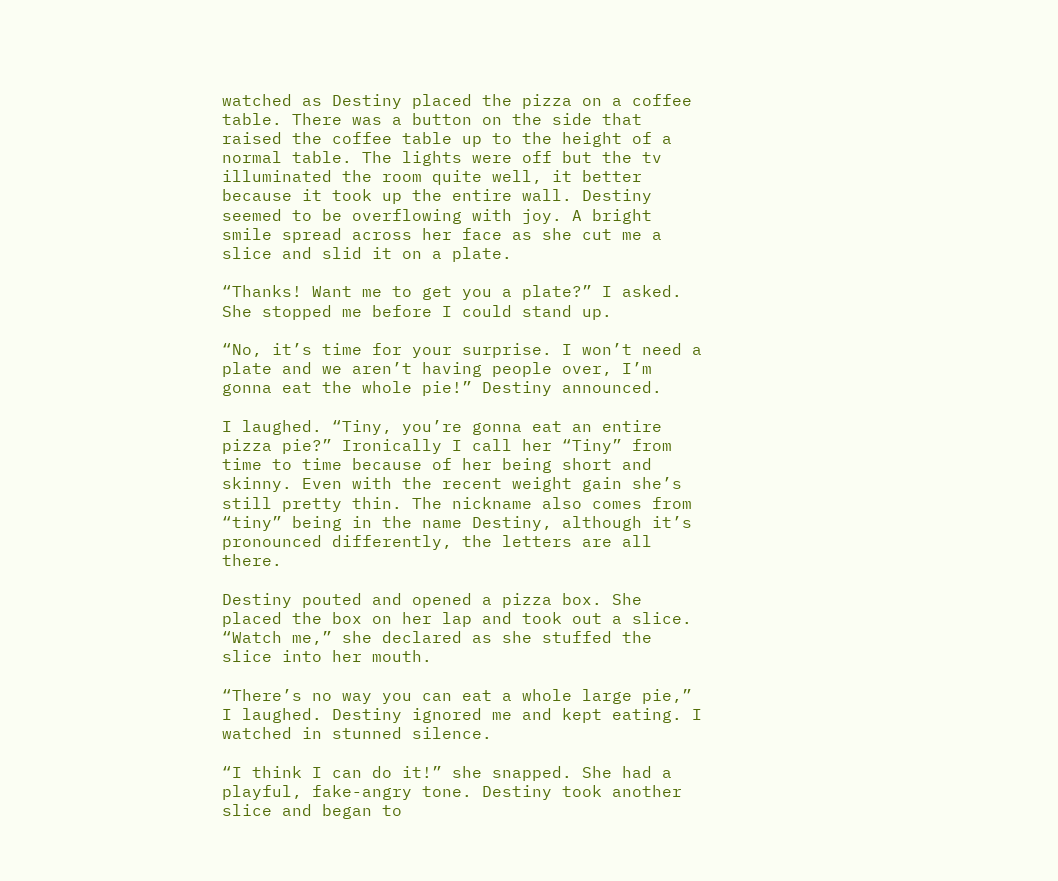watched as Destiny placed the pizza on a coffee table. There was a button on the side that raised the coffee table up to the height of a normal table. The lights were off but the tv illuminated the room quite well, it better because it took up the entire wall. Destiny seemed to be overflowing with joy. A bright smile spread across her face as she cut me a slice and slid it on a plate.

“Thanks! Want me to get you a plate?” I asked. She stopped me before I could stand up.

“No, it’s time for your surprise. I won’t need a plate and we aren’t having people over, I’m gonna eat the whole pie!” Destiny announced.

I laughed. “Tiny, you’re gonna eat an entire pizza pie?” Ironically I call her “Tiny” from time to time because of her being short and skinny. Even with the recent weight gain she’s still pretty thin. The nickname also comes from “tiny” being in the name Destiny, although it’s pronounced differently, the letters are all there.

Destiny pouted and opened a pizza box. She placed the box on her lap and took out a slice. “Watch me,” she declared as she stuffed the slice into her mouth.

“There’s no way you can eat a whole large pie,” I laughed. Destiny ignored me and kept eating. I watched in stunned silence.

“I think I can do it!” she snapped. She had a playful, fake-angry tone. Destiny took another slice and began to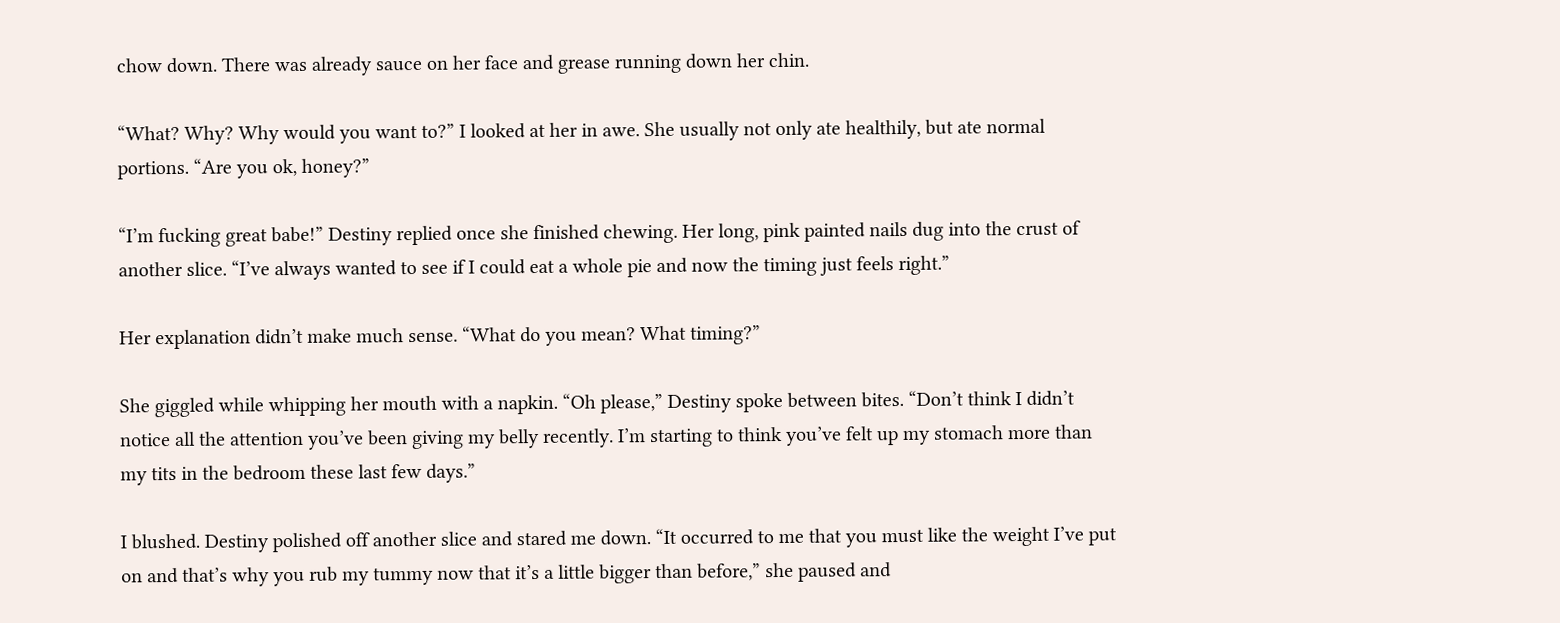chow down. There was already sauce on her face and grease running down her chin.

“What? Why? Why would you want to?” I looked at her in awe. She usually not only ate healthily, but ate normal portions. “Are you ok, honey?”

“I’m fucking great babe!” Destiny replied once she finished chewing. Her long, pink painted nails dug into the crust of another slice. “I’ve always wanted to see if I could eat a whole pie and now the timing just feels right.”

Her explanation didn’t make much sense. “What do you mean? What timing?”

She giggled while whipping her mouth with a napkin. “Oh please,” Destiny spoke between bites. “Don’t think I didn’t notice all the attention you’ve been giving my belly recently. I’m starting to think you’ve felt up my stomach more than my tits in the bedroom these last few days.”

I blushed. Destiny polished off another slice and stared me down. “It occurred to me that you must like the weight I’ve put on and that’s why you rub my tummy now that it’s a little bigger than before,” she paused and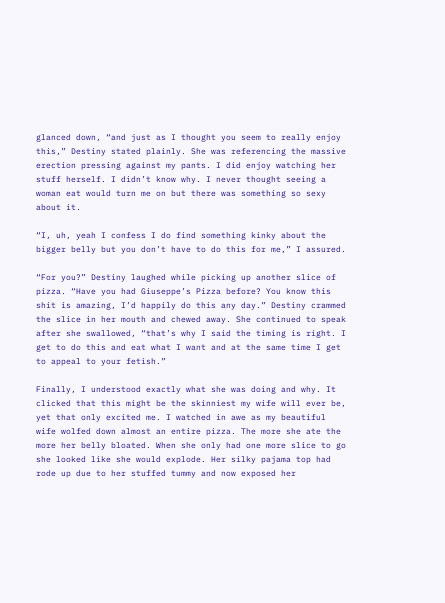glanced down, “and just as I thought you seem to really enjoy this,” Destiny stated plainly. She was referencing the massive erection pressing against my pants. I did enjoy watching her stuff herself. I didn’t know why. I never thought seeing a woman eat would turn me on but there was something so sexy about it.

“I, uh, yeah I confess I do find something kinky about the bigger belly but you don’t have to do this for me,” I assured.

“For you?” Destiny laughed while picking up another slice of pizza. “Have you had Giuseppe’s Pizza before? You know this shit is amazing, I’d happily do this any day.” Destiny crammed the slice in her mouth and chewed away. She continued to speak after she swallowed, “that’s why I said the timing is right. I get to do this and eat what I want and at the same time I get to appeal to your fetish.”

Finally, I understood exactly what she was doing and why. It clicked that this might be the skinniest my wife will ever be, yet that only excited me. I watched in awe as my beautiful wife wolfed down almost an entire pizza. The more she ate the more her belly bloated. When she only had one more slice to go she looked like she would explode. Her silky pajama top had rode up due to her stuffed tummy and now exposed her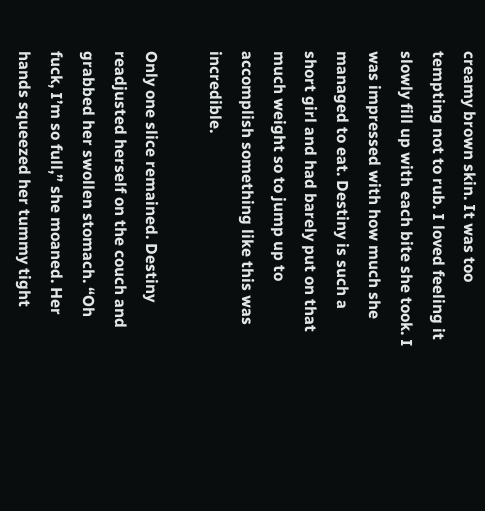creamy brown skin. It was too tempting not to rub. I loved feeling it slowly fill up with each bite she took. I was impressed with how much she managed to eat. Destiny is such a short girl and had barely put on that much weight so to jump up to accomplish something like this was incredible.

Only one slice remained. Destiny readjusted herself on the couch and grabbed her swollen stomach. “Oh fuck, I’m so full,” she moaned. Her hands squeezed her tummy tight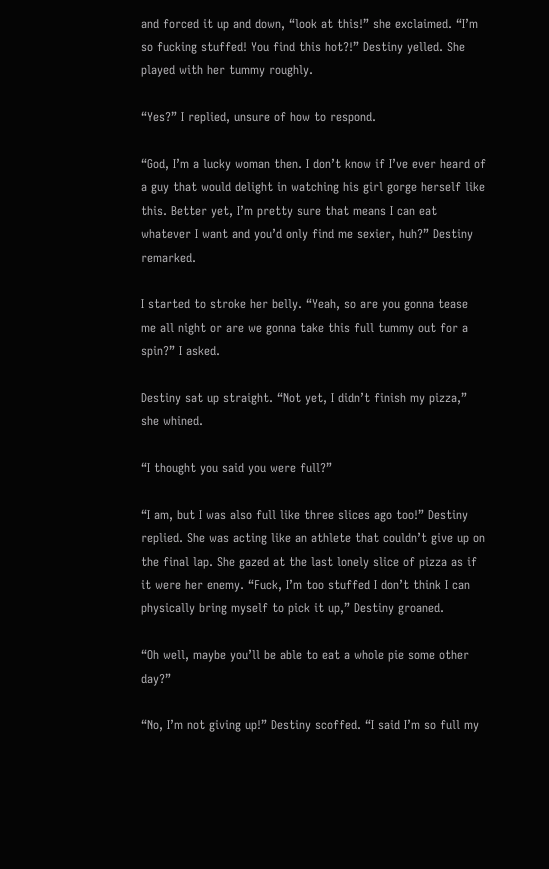and forced it up and down, “look at this!” she exclaimed. “I’m so fucking stuffed! You find this hot?!” Destiny yelled. She played with her tummy roughly.

“Yes?” I replied, unsure of how to respond.

“God, I’m a lucky woman then. I don’t know if I’ve ever heard of a guy that would delight in watching his girl gorge herself like this. Better yet, I’m pretty sure that means I can eat whatever I want and you’d only find me sexier, huh?” Destiny remarked.

I started to stroke her belly. “Yeah, so are you gonna tease me all night or are we gonna take this full tummy out for a spin?” I asked.

Destiny sat up straight. “Not yet, I didn’t finish my pizza,” she whined.

“I thought you said you were full?”

“I am, but I was also full like three slices ago too!” Destiny replied. She was acting like an athlete that couldn’t give up on the final lap. She gazed at the last lonely slice of pizza as if it were her enemy. “Fuck, I’m too stuffed I don’t think I can physically bring myself to pick it up,” Destiny groaned.

“Oh well, maybe you’ll be able to eat a whole pie some other day?”

“No, I’m not giving up!” Destiny scoffed. “I said I’m so full my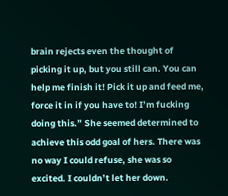brain rejects even the thought of picking it up, but you still can. You can help me finish it! Pick it up and feed me, force it in if you have to! I’m fucking doing this.” She seemed determined to achieve this odd goal of hers. There was no way I could refuse, she was so excited. I couldn’t let her down.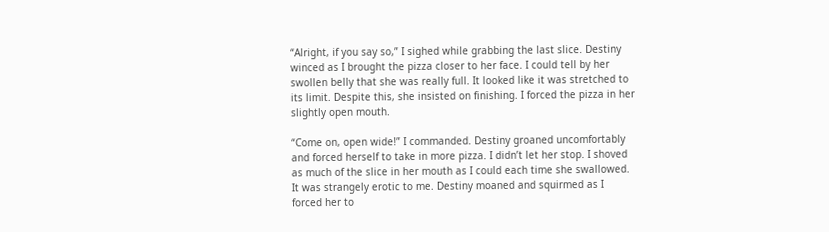“Alright, if you say so,” I sighed while grabbing the last slice. Destiny winced as I brought the pizza closer to her face. I could tell by her swollen belly that she was really full. It looked like it was stretched to its limit. Despite this, she insisted on finishing. I forced the pizza in her slightly open mouth.

“Come on, open wide!” I commanded. Destiny groaned uncomfortably and forced herself to take in more pizza. I didn’t let her stop. I shoved as much of the slice in her mouth as I could each time she swallowed. It was strangely erotic to me. Destiny moaned and squirmed as I forced her to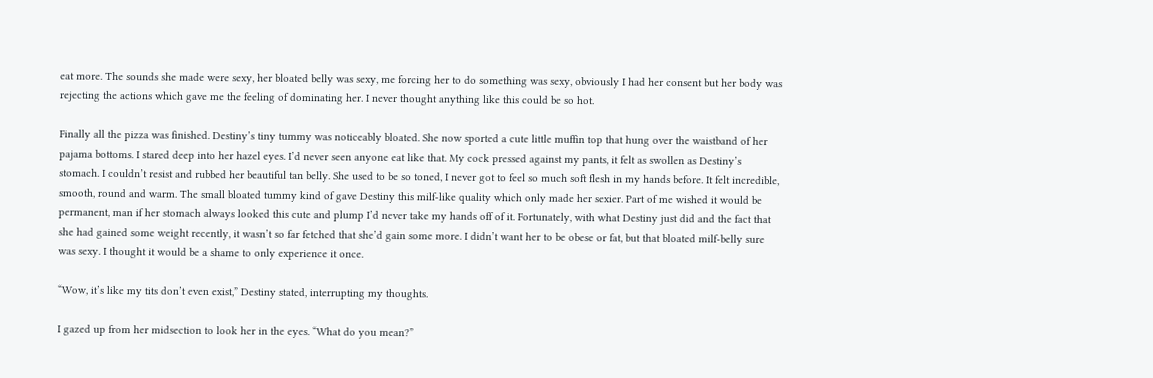eat more. The sounds she made were sexy, her bloated belly was sexy, me forcing her to do something was sexy, obviously I had her consent but her body was rejecting the actions which gave me the feeling of dominating her. I never thought anything like this could be so hot.

Finally all the pizza was finished. Destiny’s tiny tummy was noticeably bloated. She now sported a cute little muffin top that hung over the waistband of her pajama bottoms. I stared deep into her hazel eyes. I’d never seen anyone eat like that. My cock pressed against my pants, it felt as swollen as Destiny’s stomach. I couldn’t resist and rubbed her beautiful tan belly. She used to be so toned, I never got to feel so much soft flesh in my hands before. It felt incredible, smooth, round and warm. The small bloated tummy kind of gave Destiny this milf-like quality which only made her sexier. Part of me wished it would be permanent, man if her stomach always looked this cute and plump I’d never take my hands off of it. Fortunately, with what Destiny just did and the fact that she had gained some weight recently, it wasn’t so far fetched that she’d gain some more. I didn’t want her to be obese or fat, but that bloated milf-belly sure was sexy. I thought it would be a shame to only experience it once.

“Wow, it’s like my tits don’t even exist,” Destiny stated, interrupting my thoughts.

I gazed up from her midsection to look her in the eyes. “What do you mean?”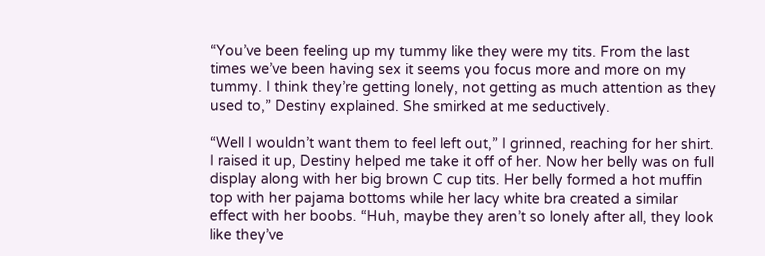“You’ve been feeling up my tummy like they were my tits. From the last times we’ve been having sex it seems you focus more and more on my tummy. I think they’re getting lonely, not getting as much attention as they used to,” Destiny explained. She smirked at me seductively.

“Well I wouldn’t want them to feel left out,” I grinned, reaching for her shirt. I raised it up, Destiny helped me take it off of her. Now her belly was on full display along with her big brown C cup tits. Her belly formed a hot muffin top with her pajama bottoms while her lacy white bra created a similar effect with her boobs. “Huh, maybe they aren’t so lonely after all, they look like they’ve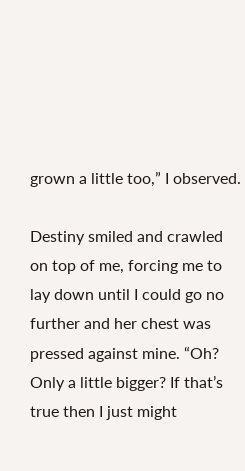grown a little too,” I observed.

Destiny smiled and crawled on top of me, forcing me to lay down until I could go no further and her chest was pressed against mine. “Oh? Only a little bigger? If that’s true then I just might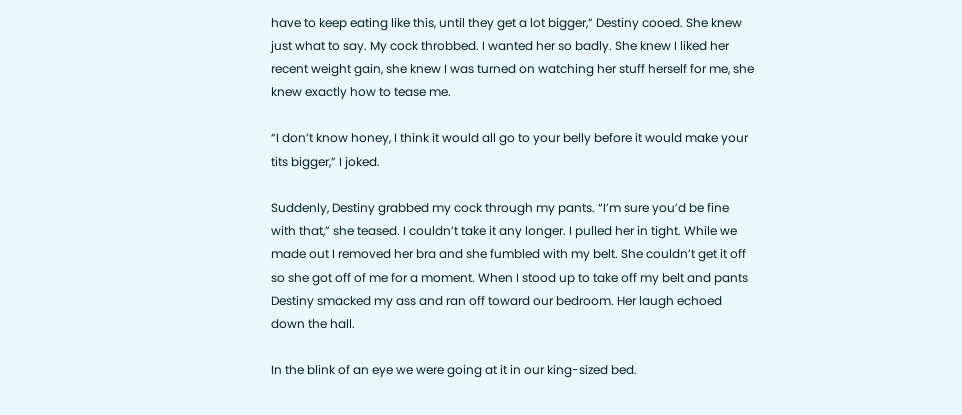have to keep eating like this, until they get a lot bigger,” Destiny cooed. She knew just what to say. My cock throbbed. I wanted her so badly. She knew I liked her recent weight gain, she knew I was turned on watching her stuff herself for me, she knew exactly how to tease me.

“I don’t know honey, I think it would all go to your belly before it would make your tits bigger,” I joked.

Suddenly, Destiny grabbed my cock through my pants. “I’m sure you’d be fine with that,” she teased. I couldn’t take it any longer. I pulled her in tight. While we made out I removed her bra and she fumbled with my belt. She couldn’t get it off so she got off of me for a moment. When I stood up to take off my belt and pants Destiny smacked my ass and ran off toward our bedroom. Her laugh echoed down the hall.

In the blink of an eye we were going at it in our king-sized bed.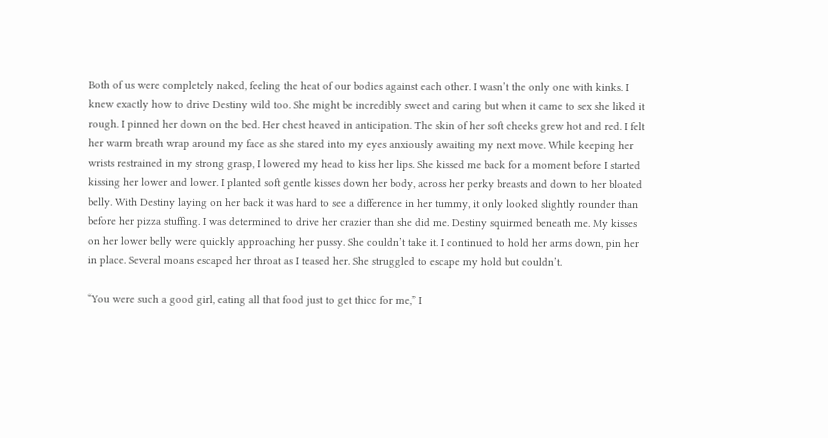Both of us were completely naked, feeling the heat of our bodies against each other. I wasn’t the only one with kinks. I knew exactly how to drive Destiny wild too. She might be incredibly sweet and caring but when it came to sex she liked it rough. I pinned her down on the bed. Her chest heaved in anticipation. The skin of her soft cheeks grew hot and red. I felt her warm breath wrap around my face as she stared into my eyes anxiously awaiting my next move. While keeping her wrists restrained in my strong grasp, I lowered my head to kiss her lips. She kissed me back for a moment before I started kissing her lower and lower. I planted soft gentle kisses down her body, across her perky breasts and down to her bloated belly. With Destiny laying on her back it was hard to see a difference in her tummy, it only looked slightly rounder than before her pizza stuffing. I was determined to drive her crazier than she did me. Destiny squirmed beneath me. My kisses on her lower belly were quickly approaching her pussy. She couldn’t take it. I continued to hold her arms down, pin her in place. Several moans escaped her throat as I teased her. She struggled to escape my hold but couldn’t.

“You were such a good girl, eating all that food just to get thicc for me,” I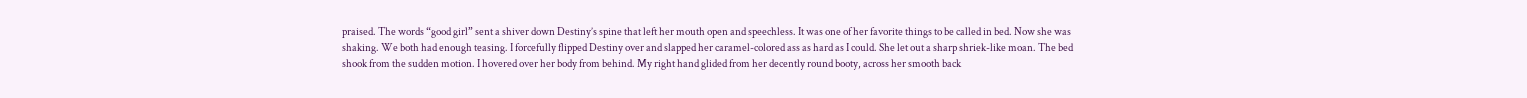praised. The words “good girl” sent a shiver down Destiny’s spine that left her mouth open and speechless. It was one of her favorite things to be called in bed. Now she was shaking. We both had enough teasing. I forcefully flipped Destiny over and slapped her caramel-colored ass as hard as I could. She let out a sharp shriek-like moan. The bed shook from the sudden motion. I hovered over her body from behind. My right hand glided from her decently round booty, across her smooth back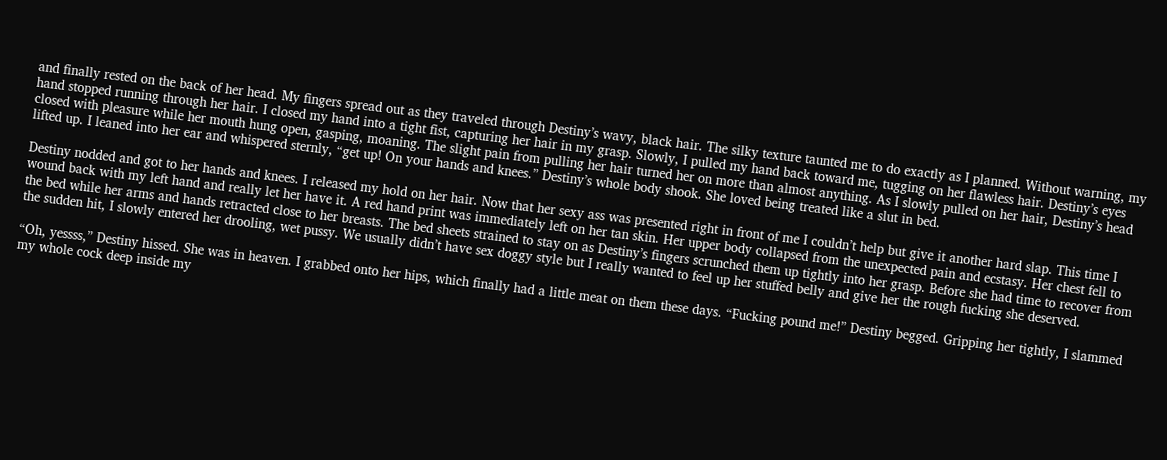and finally rested on the back of her head. My fingers spread out as they traveled through Destiny’s wavy, black hair. The silky texture taunted me to do exactly as I planned. Without warning, my hand stopped running through her hair. I closed my hand into a tight fist, capturing her hair in my grasp. Slowly, I pulled my hand back toward me, tugging on her flawless hair. Destiny’s eyes closed with pleasure while her mouth hung open, gasping, moaning. The slight pain from pulling her hair turned her on more than almost anything. As I slowly pulled on her hair, Destiny’s head lifted up. I leaned into her ear and whispered sternly, “get up! On your hands and knees.” Destiny’s whole body shook. She loved being treated like a slut in bed.

Destiny nodded and got to her hands and knees. I released my hold on her hair. Now that her sexy ass was presented right in front of me I couldn’t help but give it another hard slap. This time I wound back with my left hand and really let her have it. A red hand print was immediately left on her tan skin. Her upper body collapsed from the unexpected pain and ecstasy. Her chest fell to the bed while her arms and hands retracted close to her breasts. The bed sheets strained to stay on as Destiny’s fingers scrunched them up tightly into her grasp. Before she had time to recover from the sudden hit, I slowly entered her drooling, wet pussy. We usually didn’t have sex doggy style but I really wanted to feel up her stuffed belly and give her the rough fucking she deserved.

“Oh, yessss,” Destiny hissed. She was in heaven. I grabbed onto her hips, which finally had a little meat on them these days. “Fucking pound me!” Destiny begged. Gripping her tightly, I slammed my whole cock deep inside my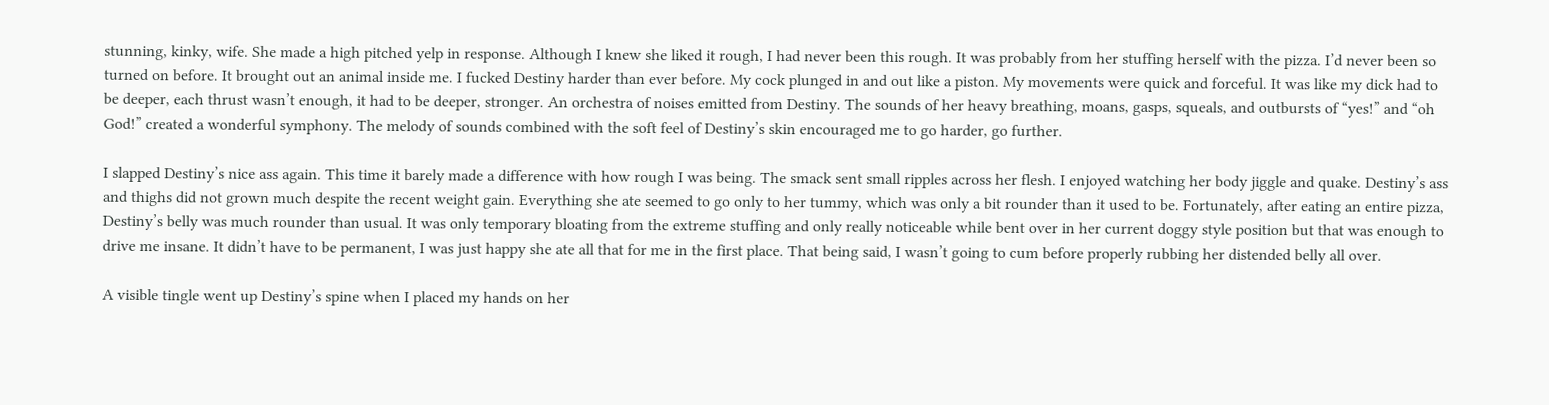stunning, kinky, wife. She made a high pitched yelp in response. Although I knew she liked it rough, I had never been this rough. It was probably from her stuffing herself with the pizza. I’d never been so turned on before. It brought out an animal inside me. I fucked Destiny harder than ever before. My cock plunged in and out like a piston. My movements were quick and forceful. It was like my dick had to be deeper, each thrust wasn’t enough, it had to be deeper, stronger. An orchestra of noises emitted from Destiny. The sounds of her heavy breathing, moans, gasps, squeals, and outbursts of “yes!” and “oh God!” created a wonderful symphony. The melody of sounds combined with the soft feel of Destiny’s skin encouraged me to go harder, go further.

I slapped Destiny’s nice ass again. This time it barely made a difference with how rough I was being. The smack sent small ripples across her flesh. I enjoyed watching her body jiggle and quake. Destiny’s ass and thighs did not grown much despite the recent weight gain. Everything she ate seemed to go only to her tummy, which was only a bit rounder than it used to be. Fortunately, after eating an entire pizza, Destiny’s belly was much rounder than usual. It was only temporary bloating from the extreme stuffing and only really noticeable while bent over in her current doggy style position but that was enough to drive me insane. It didn’t have to be permanent, I was just happy she ate all that for me in the first place. That being said, I wasn’t going to cum before properly rubbing her distended belly all over.

A visible tingle went up Destiny’s spine when I placed my hands on her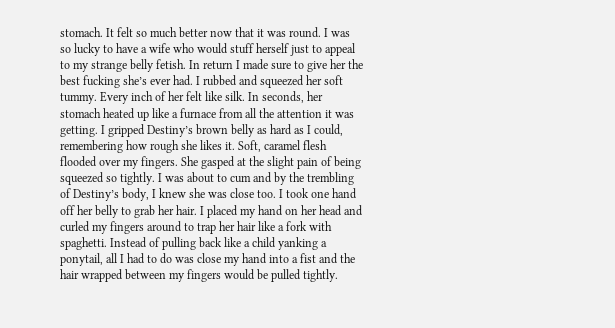stomach. It felt so much better now that it was round. I was so lucky to have a wife who would stuff herself just to appeal to my strange belly fetish. In return I made sure to give her the best fucking she’s ever had. I rubbed and squeezed her soft tummy. Every inch of her felt like silk. In seconds, her stomach heated up like a furnace from all the attention it was getting. I gripped Destiny’s brown belly as hard as I could, remembering how rough she likes it. Soft, caramel flesh flooded over my fingers. She gasped at the slight pain of being squeezed so tightly. I was about to cum and by the trembling of Destiny’s body, I knew she was close too. I took one hand off her belly to grab her hair. I placed my hand on her head and curled my fingers around to trap her hair like a fork with spaghetti. Instead of pulling back like a child yanking a ponytail, all I had to do was close my hand into a fist and the hair wrapped between my fingers would be pulled tightly.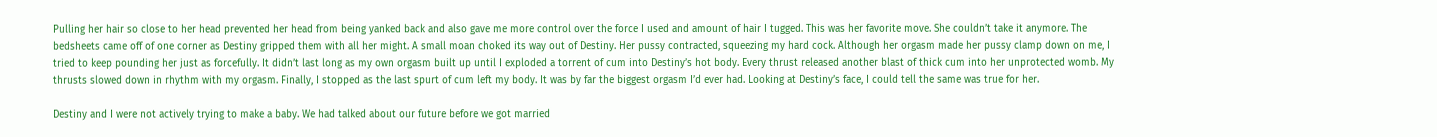Pulling her hair so close to her head prevented her head from being yanked back and also gave me more control over the force I used and amount of hair I tugged. This was her favorite move. She couldn’t take it anymore. The bedsheets came off of one corner as Destiny gripped them with all her might. A small moan choked its way out of Destiny. Her pussy contracted, squeezing my hard cock. Although her orgasm made her pussy clamp down on me, I tried to keep pounding her just as forcefully. It didn’t last long as my own orgasm built up until I exploded a torrent of cum into Destiny’s hot body. Every thrust released another blast of thick cum into her unprotected womb. My thrusts slowed down in rhythm with my orgasm. Finally, I stopped as the last spurt of cum left my body. It was by far the biggest orgasm I’d ever had. Looking at Destiny’s face, I could tell the same was true for her.

Destiny and I were not actively trying to make a baby. We had talked about our future before we got married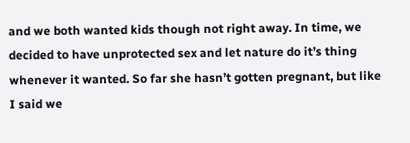and we both wanted kids though not right away. In time, we decided to have unprotected sex and let nature do it’s thing whenever it wanted. So far she hasn’t gotten pregnant, but like I said we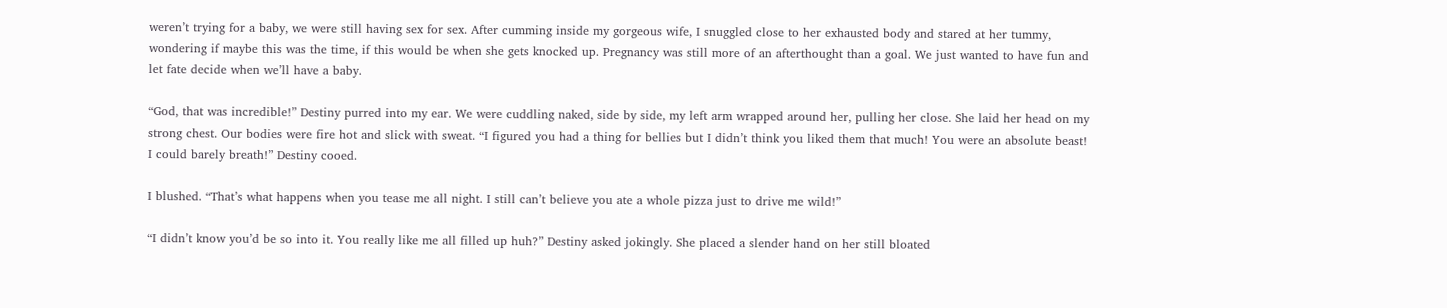weren’t trying for a baby, we were still having sex for sex. After cumming inside my gorgeous wife, I snuggled close to her exhausted body and stared at her tummy, wondering if maybe this was the time, if this would be when she gets knocked up. Pregnancy was still more of an afterthought than a goal. We just wanted to have fun and let fate decide when we’ll have a baby.

“God, that was incredible!” Destiny purred into my ear. We were cuddling naked, side by side, my left arm wrapped around her, pulling her close. She laid her head on my strong chest. Our bodies were fire hot and slick with sweat. “I figured you had a thing for bellies but I didn’t think you liked them that much! You were an absolute beast! I could barely breath!” Destiny cooed.

I blushed. “That’s what happens when you tease me all night. I still can’t believe you ate a whole pizza just to drive me wild!”

“I didn’t know you’d be so into it. You really like me all filled up huh?” Destiny asked jokingly. She placed a slender hand on her still bloated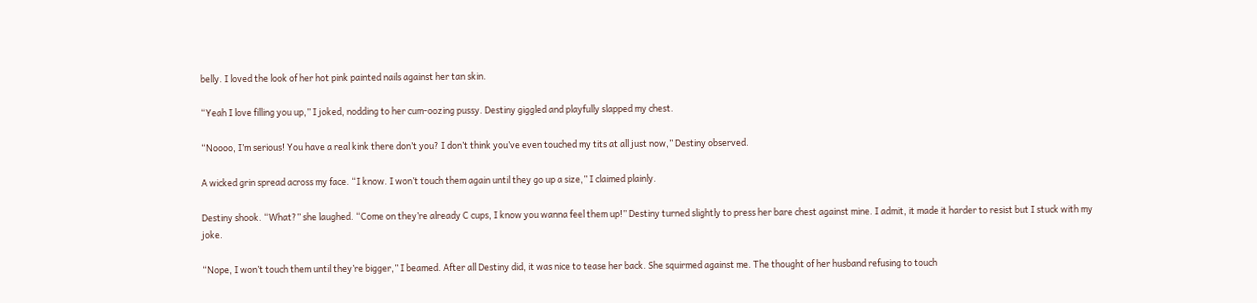belly. I loved the look of her hot pink painted nails against her tan skin.

“Yeah I love filling you up,” I joked, nodding to her cum-oozing pussy. Destiny giggled and playfully slapped my chest.

“Noooo, I’m serious! You have a real kink there don’t you? I don’t think you’ve even touched my tits at all just now,” Destiny observed.

A wicked grin spread across my face. “I know. I won’t touch them again until they go up a size,” I claimed plainly.

Destiny shook. “What?” she laughed. “Come on they’re already C cups, I know you wanna feel them up!” Destiny turned slightly to press her bare chest against mine. I admit, it made it harder to resist but I stuck with my joke.

“Nope, I won’t touch them until they’re bigger,” I beamed. After all Destiny did, it was nice to tease her back. She squirmed against me. The thought of her husband refusing to touch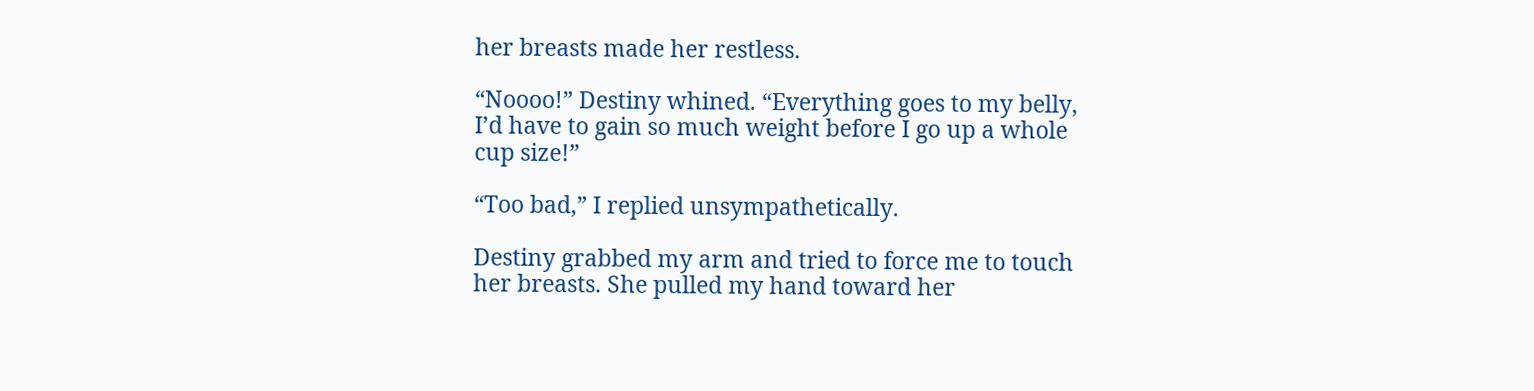her breasts made her restless.

“Noooo!” Destiny whined. “Everything goes to my belly, I’d have to gain so much weight before I go up a whole cup size!”

“Too bad,” I replied unsympathetically.

Destiny grabbed my arm and tried to force me to touch her breasts. She pulled my hand toward her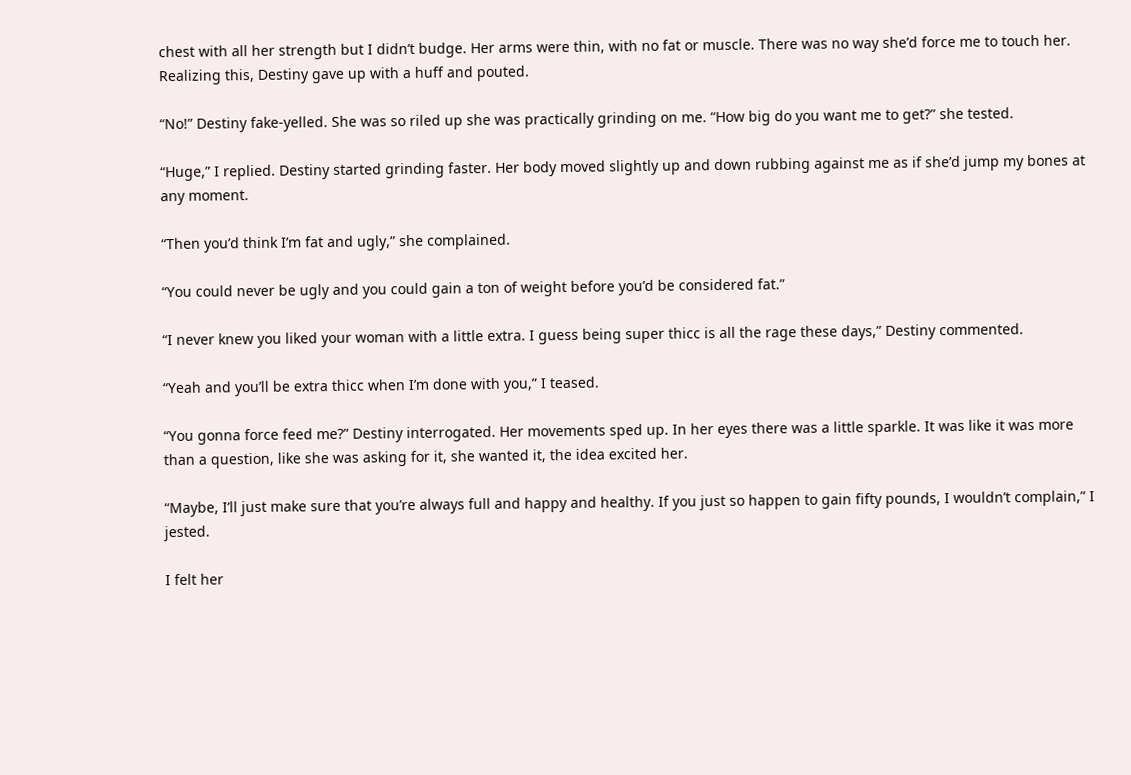chest with all her strength but I didn’t budge. Her arms were thin, with no fat or muscle. There was no way she’d force me to touch her. Realizing this, Destiny gave up with a huff and pouted.

“No!” Destiny fake-yelled. She was so riled up she was practically grinding on me. “How big do you want me to get?” she tested.

“Huge,” I replied. Destiny started grinding faster. Her body moved slightly up and down rubbing against me as if she’d jump my bones at any moment.

“Then you’d think I’m fat and ugly,” she complained.

“You could never be ugly and you could gain a ton of weight before you’d be considered fat.”

“I never knew you liked your woman with a little extra. I guess being super thicc is all the rage these days,” Destiny commented.

“Yeah and you’ll be extra thicc when I’m done with you,” I teased.

“You gonna force feed me?” Destiny interrogated. Her movements sped up. In her eyes there was a little sparkle. It was like it was more than a question, like she was asking for it, she wanted it, the idea excited her.

“Maybe, I’ll just make sure that you’re always full and happy and healthy. If you just so happen to gain fifty pounds, I wouldn’t complain,” I jested.

I felt her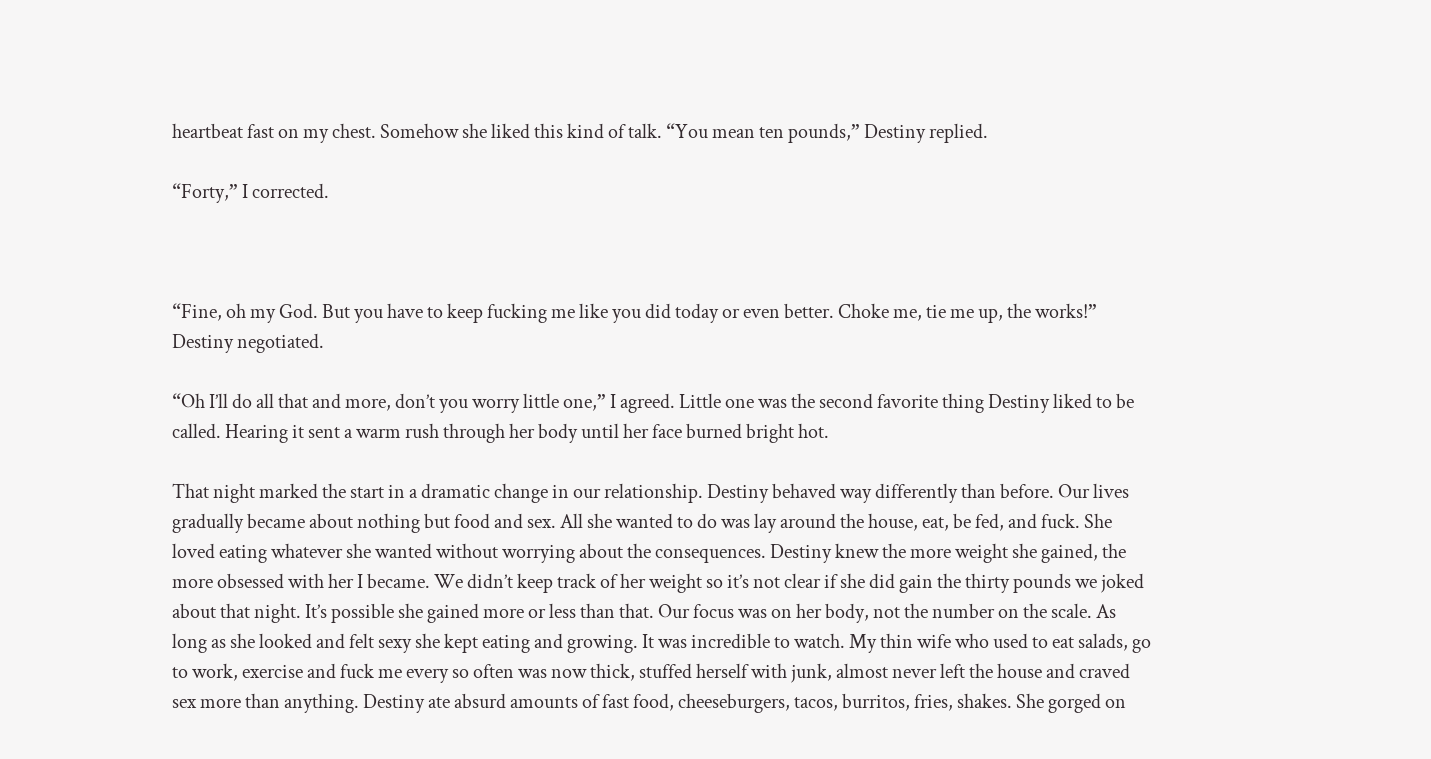heartbeat fast on my chest. Somehow she liked this kind of talk. “You mean ten pounds,” Destiny replied.

“Forty,” I corrected.



“Fine, oh my God. But you have to keep fucking me like you did today or even better. Choke me, tie me up, the works!” Destiny negotiated.

“Oh I’ll do all that and more, don’t you worry little one,” I agreed. Little one was the second favorite thing Destiny liked to be called. Hearing it sent a warm rush through her body until her face burned bright hot.

That night marked the start in a dramatic change in our relationship. Destiny behaved way differently than before. Our lives gradually became about nothing but food and sex. All she wanted to do was lay around the house, eat, be fed, and fuck. She loved eating whatever she wanted without worrying about the consequences. Destiny knew the more weight she gained, the more obsessed with her I became. We didn’t keep track of her weight so it’s not clear if she did gain the thirty pounds we joked about that night. It’s possible she gained more or less than that. Our focus was on her body, not the number on the scale. As long as she looked and felt sexy she kept eating and growing. It was incredible to watch. My thin wife who used to eat salads, go to work, exercise and fuck me every so often was now thick, stuffed herself with junk, almost never left the house and craved sex more than anything. Destiny ate absurd amounts of fast food, cheeseburgers, tacos, burritos, fries, shakes. She gorged on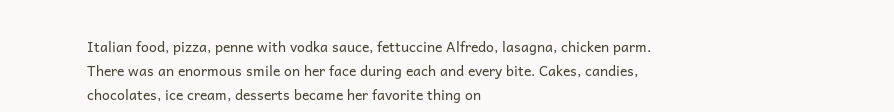Italian food, pizza, penne with vodka sauce, fettuccine Alfredo, lasagna, chicken parm. There was an enormous smile on her face during each and every bite. Cakes, candies, chocolates, ice cream, desserts became her favorite thing on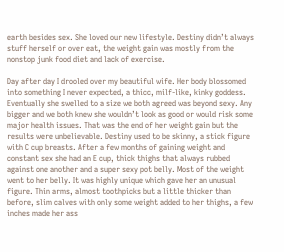earth besides sex. She loved our new lifestyle. Destiny didn’t always stuff herself or over eat, the weight gain was mostly from the nonstop junk food diet and lack of exercise.

Day after day I drooled over my beautiful wife. Her body blossomed into something I never expected, a thicc, milf-like, kinky goddess. Eventually she swelled to a size we both agreed was beyond sexy. Any bigger and we both knew she wouldn’t look as good or would risk some major health issues. That was the end of her weight gain but the results were unbelievable. Destiny used to be skinny, a stick figure with C cup breasts. After a few months of gaining weight and constant sex she had an E cup, thick thighs that always rubbed against one another and a super sexy pot belly. Most of the weight went to her belly. It was highly unique which gave her an unusual figure. Thin arms, almost toothpicks but a little thicker than before, slim calves with only some weight added to her thighs, a few inches made her ass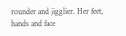rounder and jigglier. Her feet, hands and face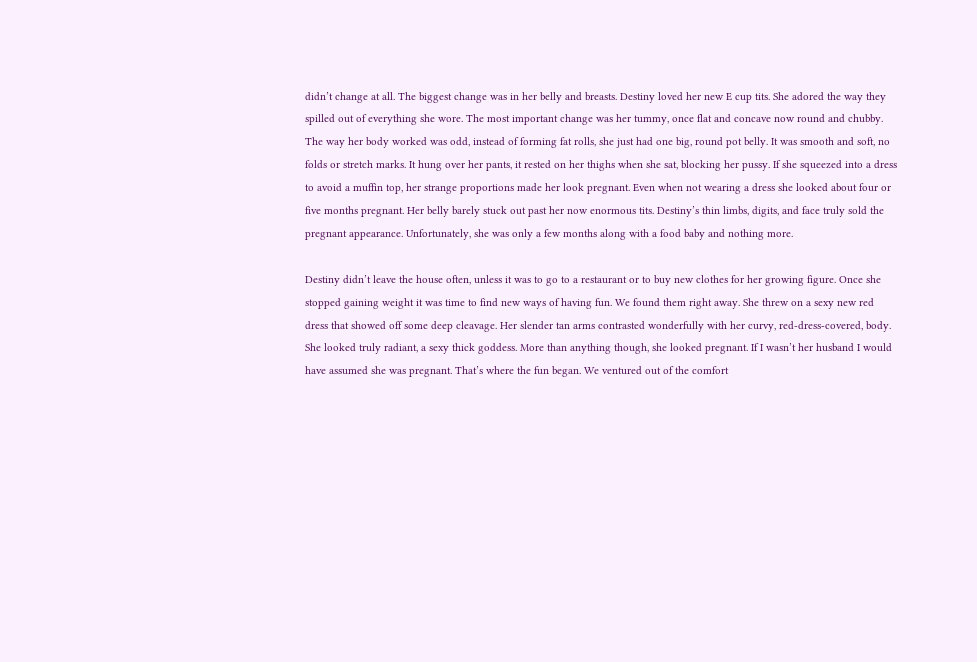didn’t change at all. The biggest change was in her belly and breasts. Destiny loved her new E cup tits. She adored the way they spilled out of everything she wore. The most important change was her tummy, once flat and concave now round and chubby. The way her body worked was odd, instead of forming fat rolls, she just had one big, round pot belly. It was smooth and soft, no folds or stretch marks. It hung over her pants, it rested on her thighs when she sat, blocking her pussy. If she squeezed into a dress to avoid a muffin top, her strange proportions made her look pregnant. Even when not wearing a dress she looked about four or five months pregnant. Her belly barely stuck out past her now enormous tits. Destiny’s thin limbs, digits, and face truly sold the pregnant appearance. Unfortunately, she was only a few months along with a food baby and nothing more.

Destiny didn’t leave the house often, unless it was to go to a restaurant or to buy new clothes for her growing figure. Once she stopped gaining weight it was time to find new ways of having fun. We found them right away. She threw on a sexy new red dress that showed off some deep cleavage. Her slender tan arms contrasted wonderfully with her curvy, red-dress-covered, body. She looked truly radiant, a sexy thick goddess. More than anything though, she looked pregnant. If I wasn’t her husband I would have assumed she was pregnant. That’s where the fun began. We ventured out of the comfort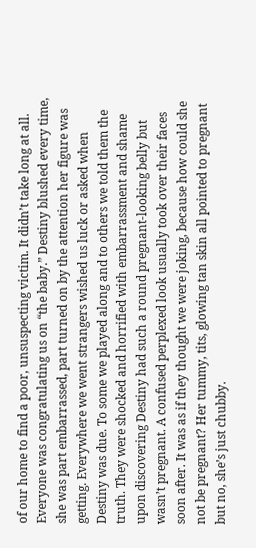of our home to find a poor, unsuspecting victim. It didn’t take long at all. Everyone was congratulating us on “the baby.” Destiny blushed every time, she was part embarrassed, part turned on by the attention her figure was getting. Everywhere we went strangers wished us luck or asked when Destiny was due. To some we played along and to others we told them the truth. They were shocked and horrified with embarrassment and shame upon discovering Destiny had such a round pregnant-looking belly but wasn’t pregnant. A confused perplexed look usually took over their faces soon after. It was as if they thought we were joking, because how could she not be pregnant? Her tummy, tits, glowing tan skin all pointed to pregnant but no, she’s just chubby.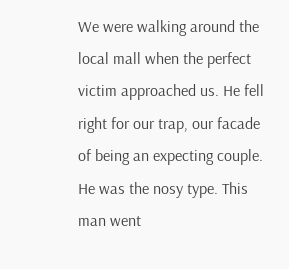We were walking around the local mall when the perfect victim approached us. He fell right for our trap, our facade of being an expecting couple. He was the nosy type. This man went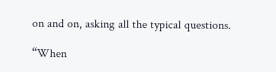on and on, asking all the typical questions.

“When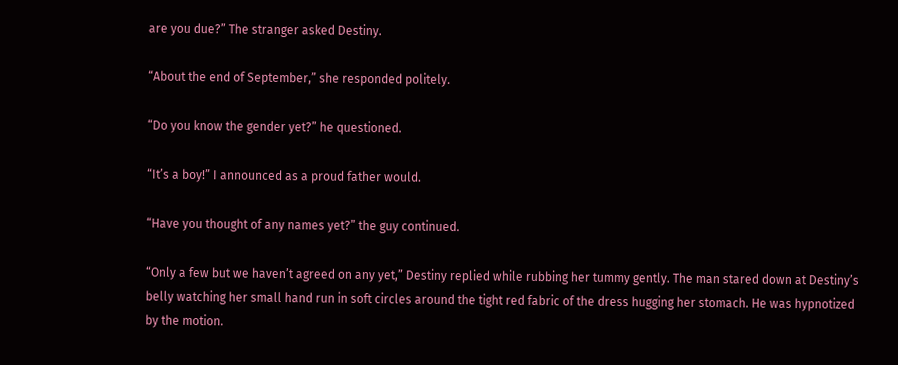are you due?” The stranger asked Destiny.

“About the end of September,” she responded politely.

“Do you know the gender yet?” he questioned.

“It’s a boy!” I announced as a proud father would.

“Have you thought of any names yet?” the guy continued.

“Only a few but we haven’t agreed on any yet,” Destiny replied while rubbing her tummy gently. The man stared down at Destiny’s belly watching her small hand run in soft circles around the tight red fabric of the dress hugging her stomach. He was hypnotized by the motion.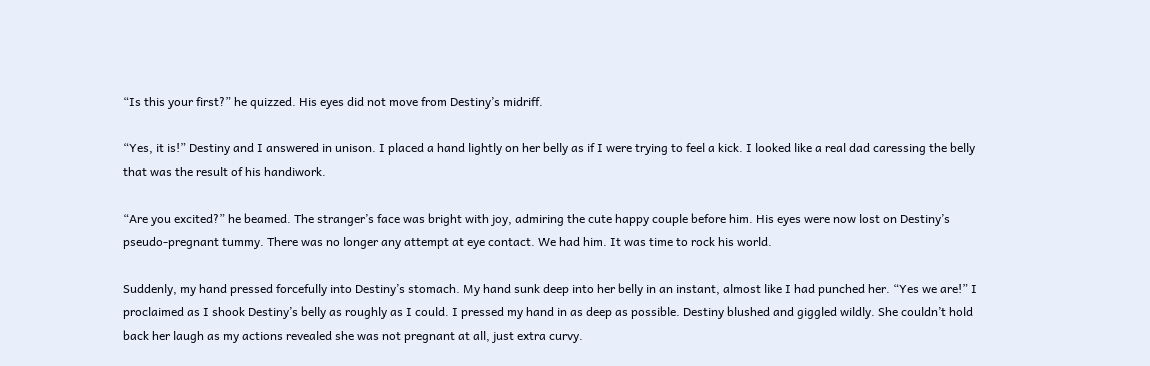“Is this your first?” he quizzed. His eyes did not move from Destiny’s midriff.

“Yes, it is!” Destiny and I answered in unison. I placed a hand lightly on her belly as if I were trying to feel a kick. I looked like a real dad caressing the belly that was the result of his handiwork.

“Are you excited?” he beamed. The stranger’s face was bright with joy, admiring the cute happy couple before him. His eyes were now lost on Destiny’s pseudo-pregnant tummy. There was no longer any attempt at eye contact. We had him. It was time to rock his world.

Suddenly, my hand pressed forcefully into Destiny’s stomach. My hand sunk deep into her belly in an instant, almost like I had punched her. “Yes we are!” I proclaimed as I shook Destiny’s belly as roughly as I could. I pressed my hand in as deep as possible. Destiny blushed and giggled wildly. She couldn’t hold back her laugh as my actions revealed she was not pregnant at all, just extra curvy.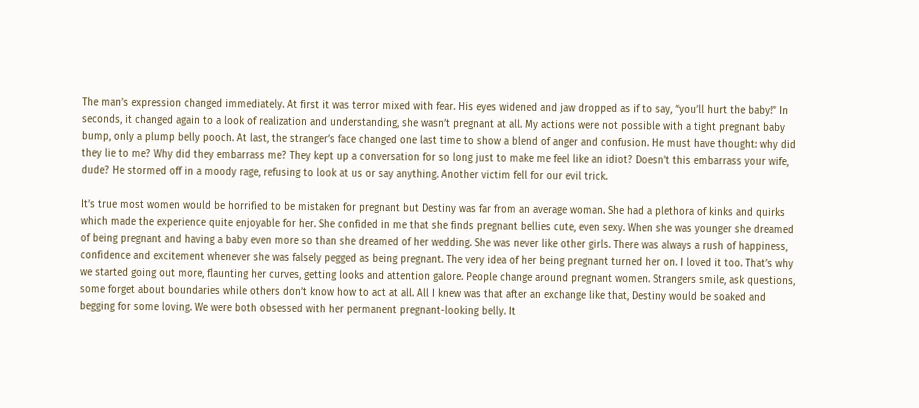The man’s expression changed immediately. At first it was terror mixed with fear. His eyes widened and jaw dropped as if to say, “you’ll hurt the baby!” In seconds, it changed again to a look of realization and understanding, she wasn’t pregnant at all. My actions were not possible with a tight pregnant baby bump, only a plump belly pooch. At last, the stranger’s face changed one last time to show a blend of anger and confusion. He must have thought: why did they lie to me? Why did they embarrass me? They kept up a conversation for so long just to make me feel like an idiot? Doesn’t this embarrass your wife, dude? He stormed off in a moody rage, refusing to look at us or say anything. Another victim fell for our evil trick.

It’s true most women would be horrified to be mistaken for pregnant but Destiny was far from an average woman. She had a plethora of kinks and quirks which made the experience quite enjoyable for her. She confided in me that she finds pregnant bellies cute, even sexy. When she was younger she dreamed of being pregnant and having a baby even more so than she dreamed of her wedding. She was never like other girls. There was always a rush of happiness, confidence and excitement whenever she was falsely pegged as being pregnant. The very idea of her being pregnant turned her on. I loved it too. That’s why we started going out more, flaunting her curves, getting looks and attention galore. People change around pregnant women. Strangers smile, ask questions, some forget about boundaries while others don’t know how to act at all. All I knew was that after an exchange like that, Destiny would be soaked and begging for some loving. We were both obsessed with her permanent pregnant-looking belly. It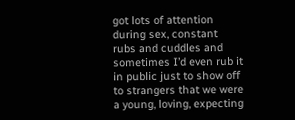got lots of attention during sex, constant rubs and cuddles and sometimes I’d even rub it in public just to show off to strangers that we were a young, loving, expecting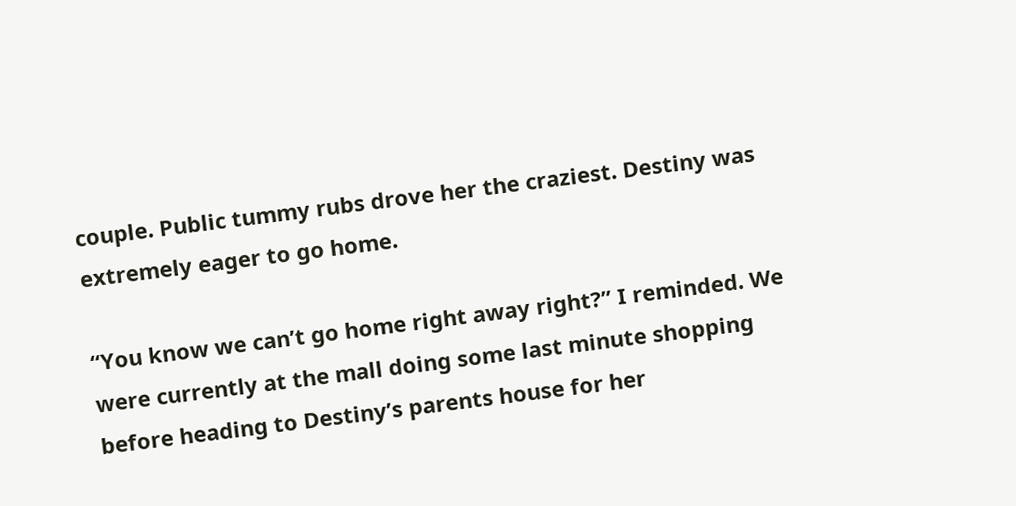couple. Public tummy rubs drove her the craziest. Destiny was extremely eager to go home.

“You know we can’t go home right away right?” I reminded. We were currently at the mall doing some last minute shopping before heading to Destiny’s parents house for her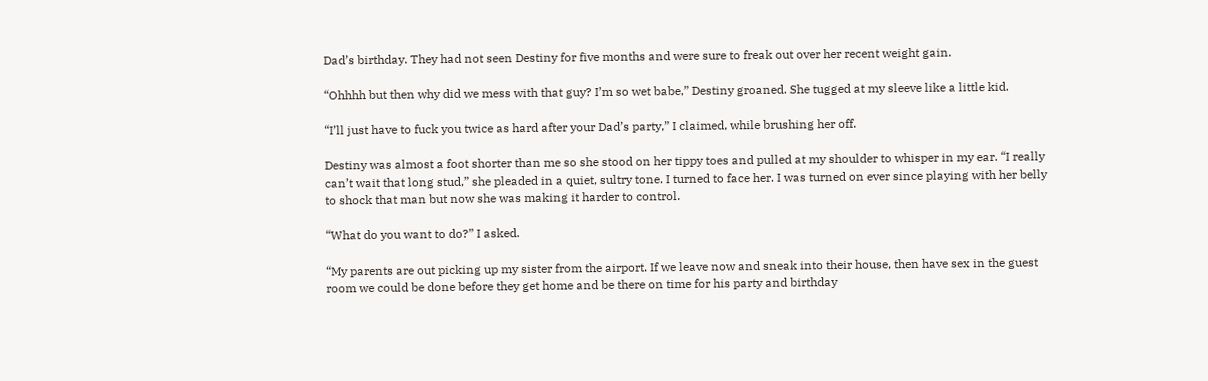Dad’s birthday. They had not seen Destiny for five months and were sure to freak out over her recent weight gain.

“Ohhhh but then why did we mess with that guy? I’m so wet babe,” Destiny groaned. She tugged at my sleeve like a little kid.

“I’ll just have to fuck you twice as hard after your Dad’s party,” I claimed, while brushing her off.

Destiny was almost a foot shorter than me so she stood on her tippy toes and pulled at my shoulder to whisper in my ear. “I really can’t wait that long stud,” she pleaded in a quiet, sultry tone. I turned to face her. I was turned on ever since playing with her belly to shock that man but now she was making it harder to control.

“What do you want to do?” I asked.

“My parents are out picking up my sister from the airport. If we leave now and sneak into their house, then have sex in the guest room we could be done before they get home and be there on time for his party and birthday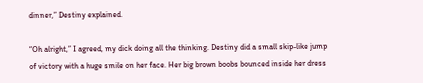dinner,” Destiny explained.

“Oh alright,” I agreed, my dick doing all the thinking. Destiny did a small skip-like jump of victory with a huge smile on her face. Her big brown boobs bounced inside her dress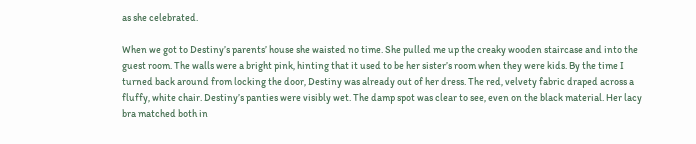as she celebrated.

When we got to Destiny’s parents’ house she waisted no time. She pulled me up the creaky wooden staircase and into the guest room. The walls were a bright pink, hinting that it used to be her sister’s room when they were kids. By the time I turned back around from locking the door, Destiny was already out of her dress. The red, velvety fabric draped across a fluffy, white chair. Destiny’s panties were visibly wet. The damp spot was clear to see, even on the black material. Her lacy bra matched both in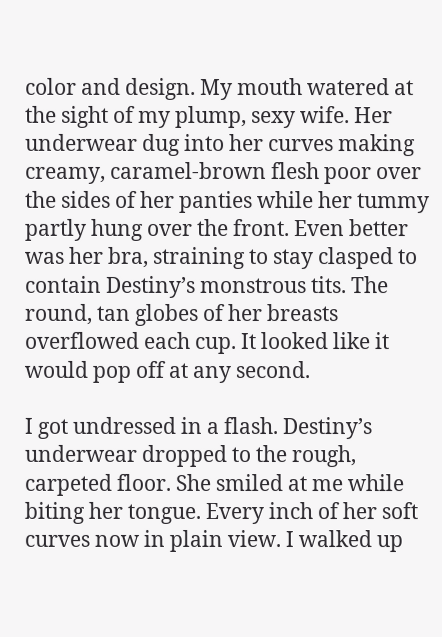color and design. My mouth watered at the sight of my plump, sexy wife. Her underwear dug into her curves making creamy, caramel-brown flesh poor over the sides of her panties while her tummy partly hung over the front. Even better was her bra, straining to stay clasped to contain Destiny’s monstrous tits. The round, tan globes of her breasts overflowed each cup. It looked like it would pop off at any second.

I got undressed in a flash. Destiny’s underwear dropped to the rough, carpeted floor. She smiled at me while biting her tongue. Every inch of her soft curves now in plain view. I walked up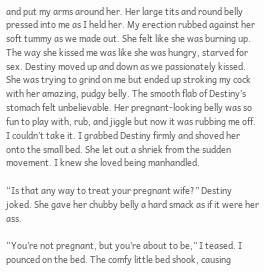and put my arms around her. Her large tits and round belly pressed into me as I held her. My erection rubbed against her soft tummy as we made out. She felt like she was burning up. The way she kissed me was like she was hungry, starved for sex. Destiny moved up and down as we passionately kissed. She was trying to grind on me but ended up stroking my cock with her amazing, pudgy belly. The smooth flab of Destiny’s stomach felt unbelievable. Her pregnant-looking belly was so fun to play with, rub, and jiggle but now it was rubbing me off. I couldn’t take it. I grabbed Destiny firmly and shoved her onto the small bed. She let out a shriek from the sudden movement. I knew she loved being manhandled.

“Is that any way to treat your pregnant wife?” Destiny joked. She gave her chubby belly a hard smack as if it were her ass.

“You’re not pregnant, but you’re about to be,” I teased. I pounced on the bed. The comfy little bed shook, causing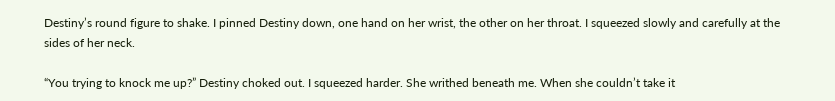Destiny’s round figure to shake. I pinned Destiny down, one hand on her wrist, the other on her throat. I squeezed slowly and carefully at the sides of her neck.

“You trying to knock me up?” Destiny choked out. I squeezed harder. She writhed beneath me. When she couldn’t take it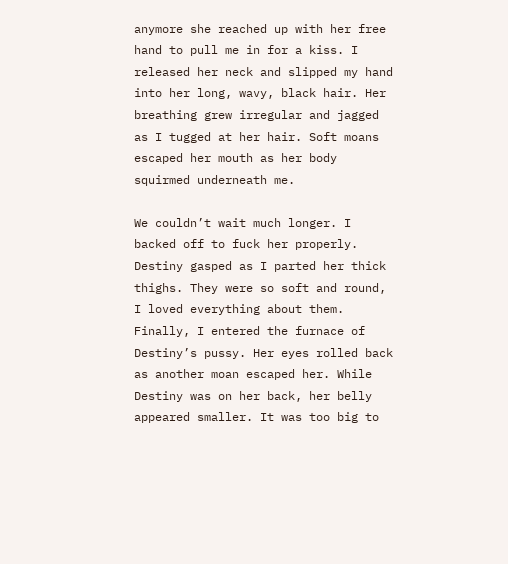anymore she reached up with her free hand to pull me in for a kiss. I released her neck and slipped my hand into her long, wavy, black hair. Her breathing grew irregular and jagged as I tugged at her hair. Soft moans escaped her mouth as her body squirmed underneath me.

We couldn’t wait much longer. I backed off to fuck her properly. Destiny gasped as I parted her thick thighs. They were so soft and round, I loved everything about them. Finally, I entered the furnace of Destiny’s pussy. Her eyes rolled back as another moan escaped her. While Destiny was on her back, her belly appeared smaller. It was too big to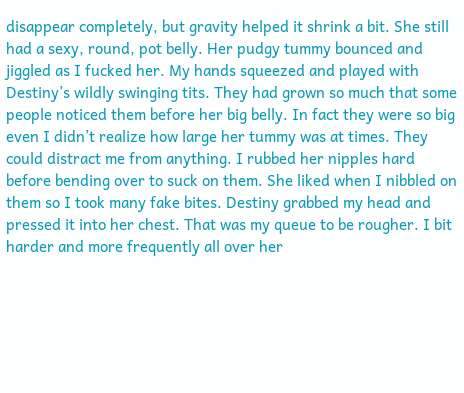disappear completely, but gravity helped it shrink a bit. She still had a sexy, round, pot belly. Her pudgy tummy bounced and jiggled as I fucked her. My hands squeezed and played with Destiny’s wildly swinging tits. They had grown so much that some people noticed them before her big belly. In fact they were so big even I didn’t realize how large her tummy was at times. They could distract me from anything. I rubbed her nipples hard before bending over to suck on them. She liked when I nibbled on them so I took many fake bites. Destiny grabbed my head and pressed it into her chest. That was my queue to be rougher. I bit harder and more frequently all over her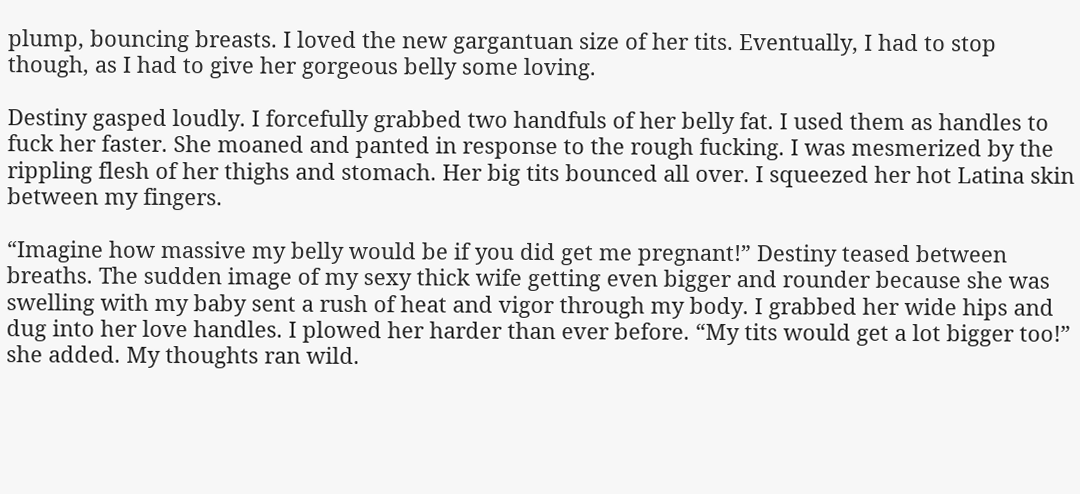plump, bouncing breasts. I loved the new gargantuan size of her tits. Eventually, I had to stop though, as I had to give her gorgeous belly some loving.

Destiny gasped loudly. I forcefully grabbed two handfuls of her belly fat. I used them as handles to fuck her faster. She moaned and panted in response to the rough fucking. I was mesmerized by the rippling flesh of her thighs and stomach. Her big tits bounced all over. I squeezed her hot Latina skin between my fingers.

“Imagine how massive my belly would be if you did get me pregnant!” Destiny teased between breaths. The sudden image of my sexy thick wife getting even bigger and rounder because she was swelling with my baby sent a rush of heat and vigor through my body. I grabbed her wide hips and dug into her love handles. I plowed her harder than ever before. “My tits would get a lot bigger too!” she added. My thoughts ran wild.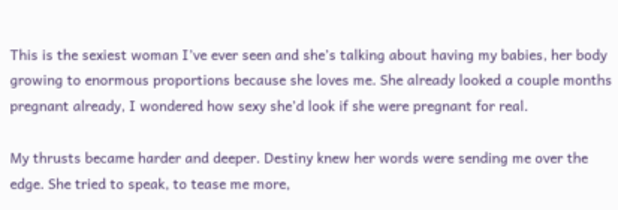This is the sexiest woman I’ve ever seen and she’s talking about having my babies, her body growing to enormous proportions because she loves me. She already looked a couple months pregnant already, I wondered how sexy she’d look if she were pregnant for real.

My thrusts became harder and deeper. Destiny knew her words were sending me over the edge. She tried to speak, to tease me more,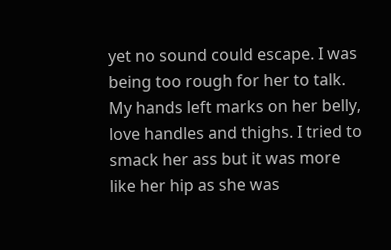yet no sound could escape. I was being too rough for her to talk. My hands left marks on her belly, love handles and thighs. I tried to smack her ass but it was more like her hip as she was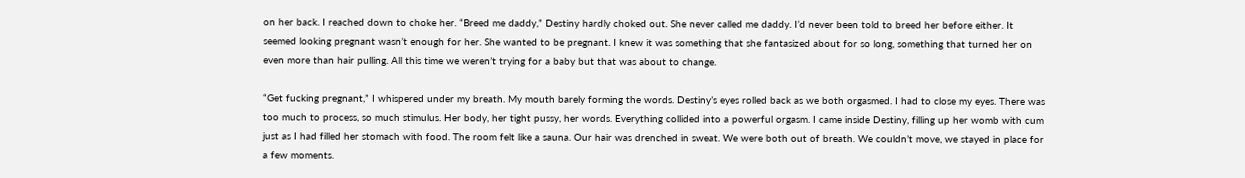on her back. I reached down to choke her. “Breed me daddy,” Destiny hardly choked out. She never called me daddy. I’d never been told to breed her before either. It seemed looking pregnant wasn’t enough for her. She wanted to be pregnant. I knew it was something that she fantasized about for so long, something that turned her on even more than hair pulling. All this time we weren’t trying for a baby but that was about to change.

“Get fucking pregnant,” I whispered under my breath. My mouth barely forming the words. Destiny’s eyes rolled back as we both orgasmed. I had to close my eyes. There was too much to process, so much stimulus. Her body, her tight pussy, her words. Everything collided into a powerful orgasm. I came inside Destiny, filling up her womb with cum just as I had filled her stomach with food. The room felt like a sauna. Our hair was drenched in sweat. We were both out of breath. We couldn’t move, we stayed in place for a few moments.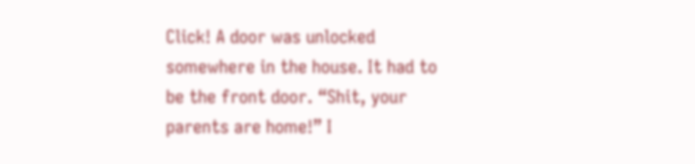Click! A door was unlocked somewhere in the house. It had to be the front door. “Shit, your parents are home!” I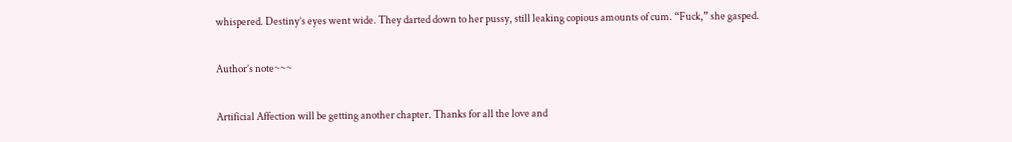whispered. Destiny’s eyes went wide. They darted down to her pussy, still leaking copious amounts of cum. “Fuck,” she gasped.

Author’s note~~~

Artificial Affection will be getting another chapter. Thanks for all the love and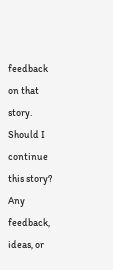feedback on that story. Should I continue this story? Any feedback, ideas, or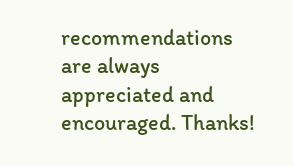recommendations are always appreciated and encouraged. Thanks!